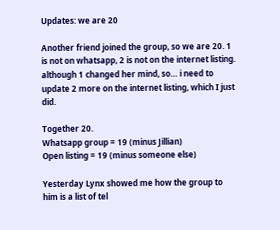Updates: we are 20

Another friend joined the group, so we are 20. 1 is not on whatsapp, 2 is not on the internet listing. although 1 changed her mind, so… i need to update 2 more on the internet listing, which I just did.

Together 20.
Whatsapp group = 19 (minus Jillian)
Open listing = 19 (minus someone else)

Yesterday Lynx showed me how the group to him is a list of tel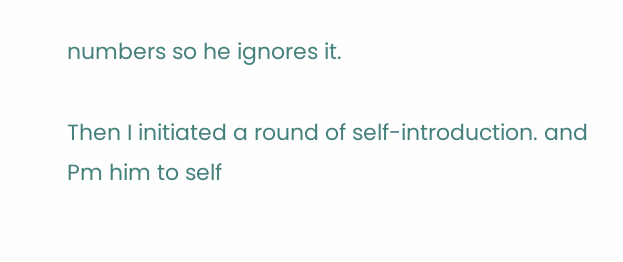numbers so he ignores it.

Then I initiated a round of self-introduction. and Pm him to self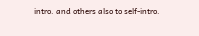intro. and others also to self-intro.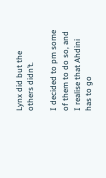Lynx did but the others didn’t.

I decided to pm some of them to do so, and I realise that Ahdini has to go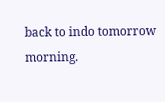back to indo tomorrow morning.